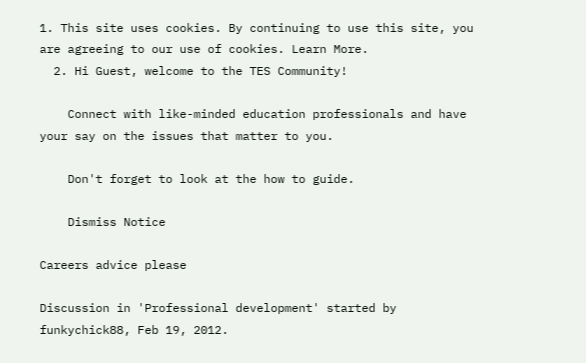1. This site uses cookies. By continuing to use this site, you are agreeing to our use of cookies. Learn More.
  2. Hi Guest, welcome to the TES Community!

    Connect with like-minded education professionals and have your say on the issues that matter to you.

    Don't forget to look at the how to guide.

    Dismiss Notice

Careers advice please

Discussion in 'Professional development' started by funkychick88, Feb 19, 2012.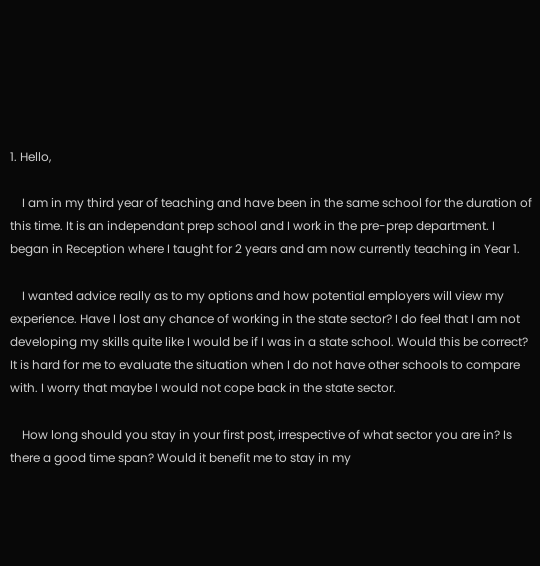1. Hello,

    I am in my third year of teaching and have been in the same school for the duration of this time. It is an independant prep school and I work in the pre-prep department. I began in Reception where I taught for 2 years and am now currently teaching in Year 1.

    I wanted advice really as to my options and how potential employers will view my experience. Have I lost any chance of working in the state sector? I do feel that I am not developing my skills quite like I would be if I was in a state school. Would this be correct? It is hard for me to evaluate the situation when I do not have other schools to compare with. I worry that maybe I would not cope back in the state sector.

    How long should you stay in your first post, irrespective of what sector you are in? Is there a good time span? Would it benefit me to stay in my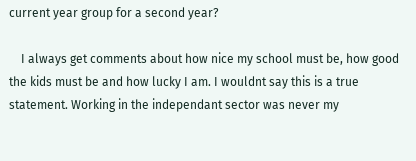current year group for a second year?

    I always get comments about how nice my school must be, how good the kids must be and how lucky I am. I wouldnt say this is a true statement. Working in the independant sector was never my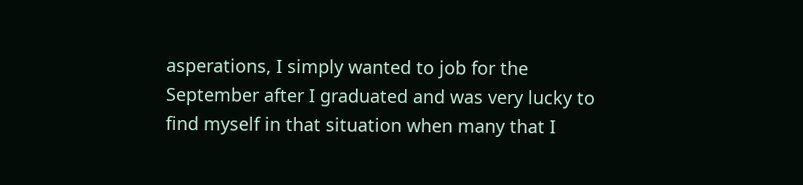asperations, I simply wanted to job for the September after I graduated and was very lucky to find myself in that situation when many that I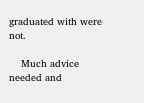graduated with were not.

    Much advice needed and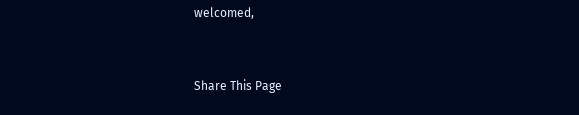welcomed,


Share This Page